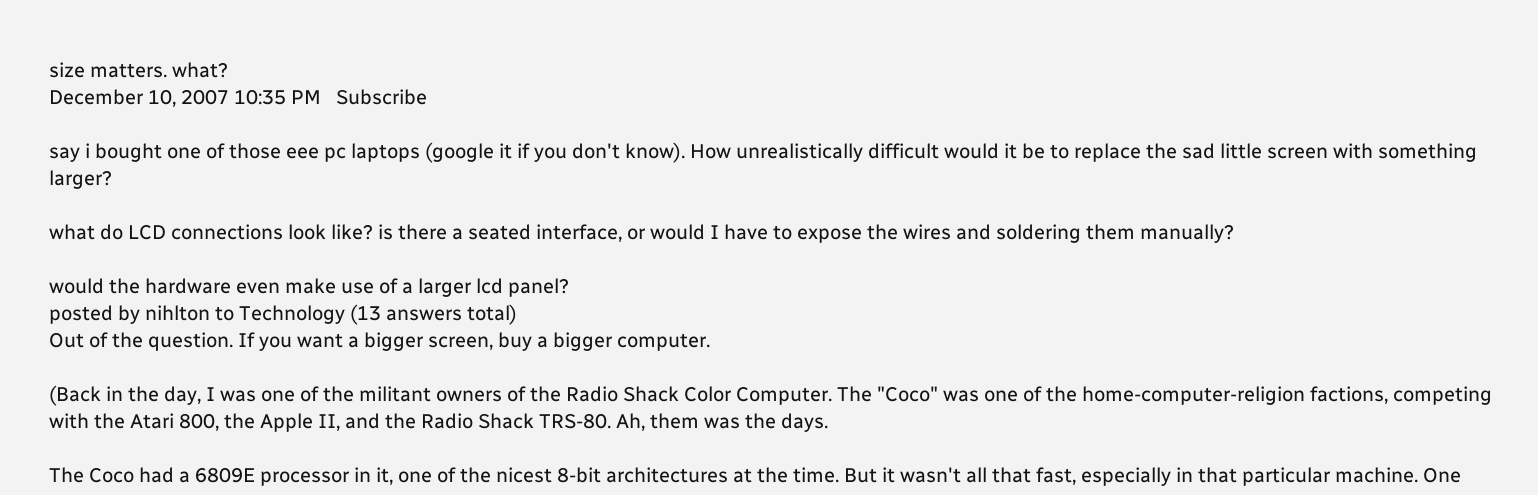size matters. what?
December 10, 2007 10:35 PM   Subscribe

say i bought one of those eee pc laptops (google it if you don't know). How unrealistically difficult would it be to replace the sad little screen with something larger?

what do LCD connections look like? is there a seated interface, or would I have to expose the wires and soldering them manually?

would the hardware even make use of a larger lcd panel?
posted by nihlton to Technology (13 answers total)
Out of the question. If you want a bigger screen, buy a bigger computer.

(Back in the day, I was one of the militant owners of the Radio Shack Color Computer. The "Coco" was one of the home-computer-religion factions, competing with the Atari 800, the Apple II, and the Radio Shack TRS-80. Ah, them was the days.

The Coco had a 6809E processor in it, one of the nicest 8-bit architectures at the time. But it wasn't all that fast, especially in that particular machine. One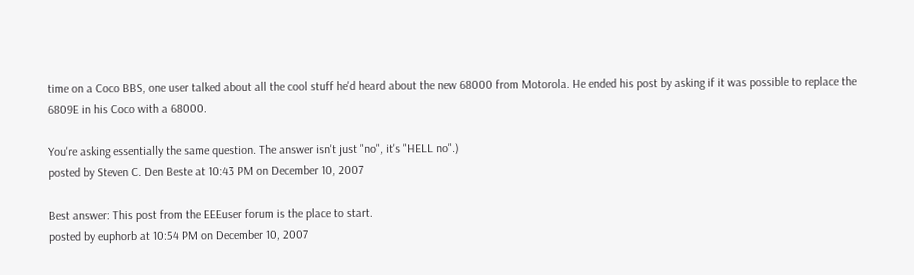time on a Coco BBS, one user talked about all the cool stuff he'd heard about the new 68000 from Motorola. He ended his post by asking if it was possible to replace the 6809E in his Coco with a 68000.

You're asking essentially the same question. The answer isn't just "no", it's "HELL no".)
posted by Steven C. Den Beste at 10:43 PM on December 10, 2007

Best answer: This post from the EEEuser forum is the place to start.
posted by euphorb at 10:54 PM on December 10, 2007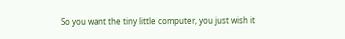So you want the tiny little computer, you just wish it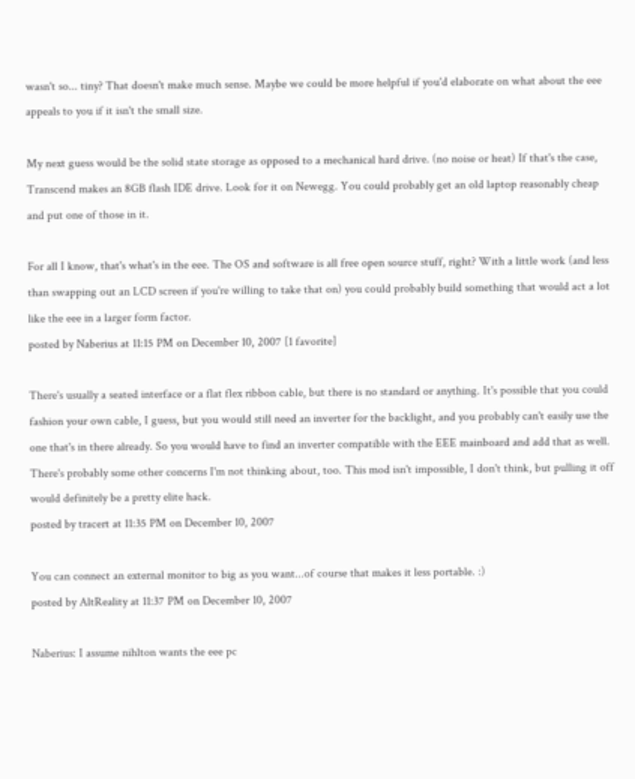wasn't so... tiny? That doesn't make much sense. Maybe we could be more helpful if you'd elaborate on what about the eee appeals to you if it isn't the small size.

My next guess would be the solid state storage as opposed to a mechanical hard drive. (no noise or heat) If that's the case, Transcend makes an 8GB flash IDE drive. Look for it on Newegg. You could probably get an old laptop reasonably cheap and put one of those in it.

For all I know, that's what's in the eee. The OS and software is all free open source stuff, right? With a little work (and less than swapping out an LCD screen if you're willing to take that on) you could probably build something that would act a lot like the eee in a larger form factor.
posted by Naberius at 11:15 PM on December 10, 2007 [1 favorite]

There's usually a seated interface or a flat flex ribbon cable, but there is no standard or anything. It's possible that you could fashion your own cable, I guess, but you would still need an inverter for the backlight, and you probably can't easily use the one that's in there already. So you would have to find an inverter compatible with the EEE mainboard and add that as well. There's probably some other concerns I'm not thinking about, too. This mod isn't impossible, I don't think, but pulling it off would definitely be a pretty elite hack.
posted by tracert at 11:35 PM on December 10, 2007

You can connect an external monitor to big as you want...of course that makes it less portable. :)
posted by AltReality at 11:37 PM on December 10, 2007

Naberius: I assume nihlton wants the eee pc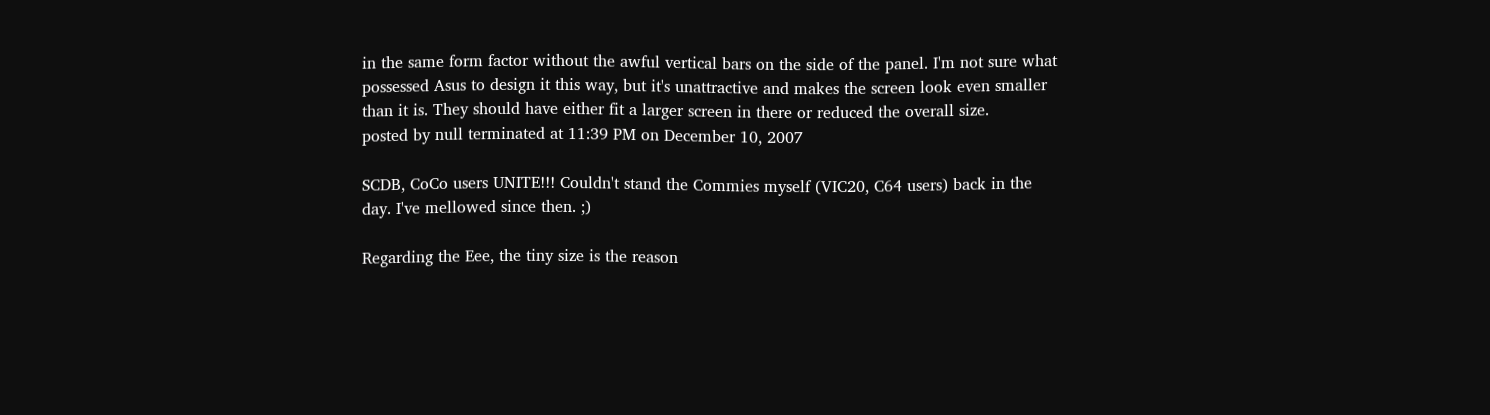in the same form factor without the awful vertical bars on the side of the panel. I'm not sure what possessed Asus to design it this way, but it's unattractive and makes the screen look even smaller than it is. They should have either fit a larger screen in there or reduced the overall size.
posted by null terminated at 11:39 PM on December 10, 2007

SCDB, CoCo users UNITE!!! Couldn't stand the Commies myself (VIC20, C64 users) back in the day. I've mellowed since then. ;)

Regarding the Eee, the tiny size is the reason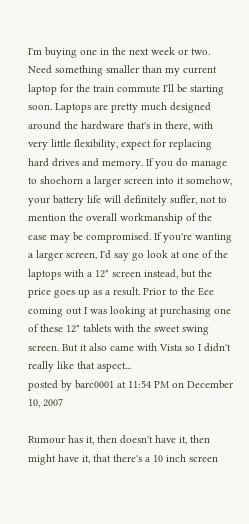I'm buying one in the next week or two. Need something smaller than my current laptop for the train commute I'll be starting soon. Laptops are pretty much designed around the hardware that's in there, with very little flexibility, expect for replacing hard drives and memory. If you do manage to shoehorn a larger screen into it somehow, your battery life will definitely suffer, not to mention the overall workmanship of the case may be compromised. If you're wanting a larger screen, I'd say go look at one of the laptops with a 12" screen instead, but the price goes up as a result. Prior to the Eee coming out I was looking at purchasing one of these 12" tablets with the sweet swing screen. But it also came with Vista so I didn't really like that aspect...
posted by barc0001 at 11:54 PM on December 10, 2007

Rumour has it, then doesn't have it, then might have it, that there's a 10 inch screen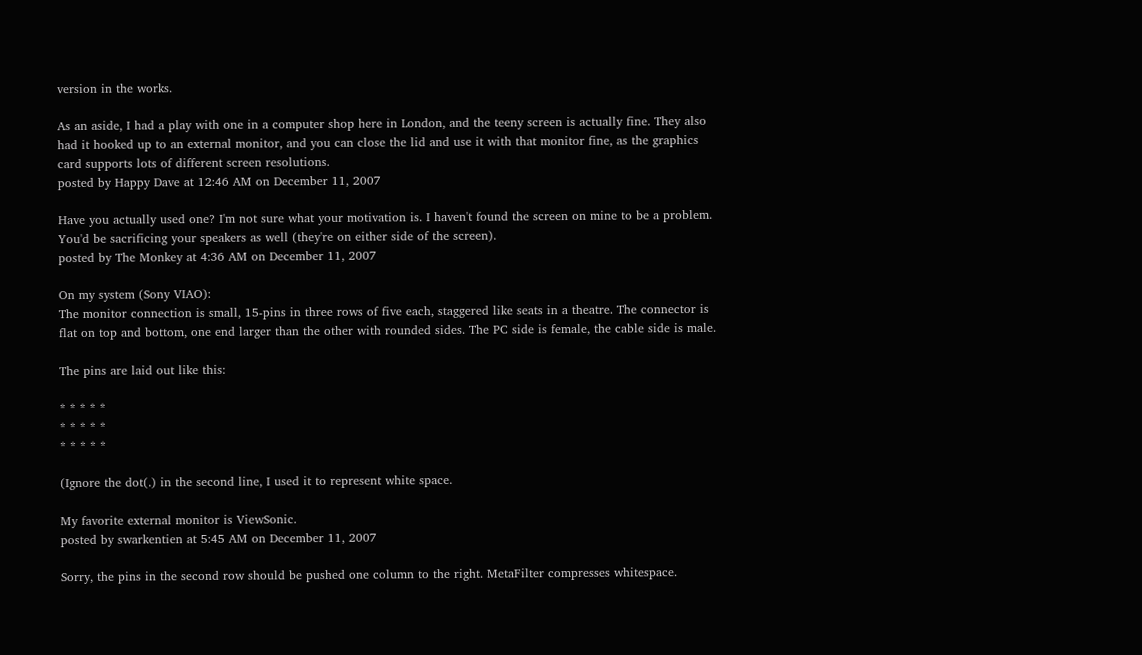version in the works.

As an aside, I had a play with one in a computer shop here in London, and the teeny screen is actually fine. They also had it hooked up to an external monitor, and you can close the lid and use it with that monitor fine, as the graphics card supports lots of different screen resolutions.
posted by Happy Dave at 12:46 AM on December 11, 2007

Have you actually used one? I'm not sure what your motivation is. I haven't found the screen on mine to be a problem. You'd be sacrificing your speakers as well (they're on either side of the screen).
posted by The Monkey at 4:36 AM on December 11, 2007

On my system (Sony VIAO):
The monitor connection is small, 15-pins in three rows of five each, staggered like seats in a theatre. The connector is flat on top and bottom, one end larger than the other with rounded sides. The PC side is female, the cable side is male.

The pins are laid out like this:

* * * * *
* * * * *
* * * * *

(Ignore the dot(.) in the second line, I used it to represent white space.

My favorite external monitor is ViewSonic.
posted by swarkentien at 5:45 AM on December 11, 2007

Sorry, the pins in the second row should be pushed one column to the right. MetaFilter compresses whitespace.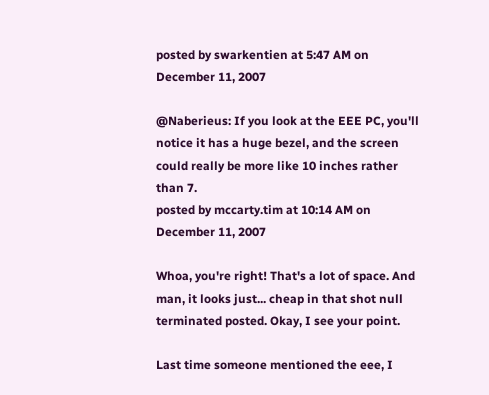posted by swarkentien at 5:47 AM on December 11, 2007

@Naberieus: If you look at the EEE PC, you'll notice it has a huge bezel, and the screen could really be more like 10 inches rather than 7.
posted by mccarty.tim at 10:14 AM on December 11, 2007

Whoa, you're right! That's a lot of space. And man, it looks just... cheap in that shot null terminated posted. Okay, I see your point.

Last time someone mentioned the eee, I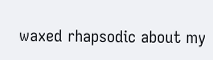waxed rhapsodic about my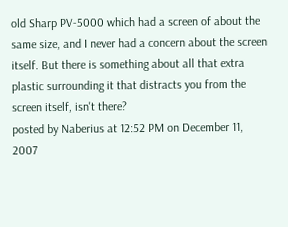old Sharp PV-5000 which had a screen of about the same size, and I never had a concern about the screen itself. But there is something about all that extra plastic surrounding it that distracts you from the screen itself, isn't there?
posted by Naberius at 12:52 PM on December 11, 2007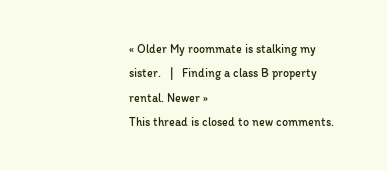« Older My roommate is stalking my sister.   |   Finding a class B property rental. Newer »
This thread is closed to new comments.